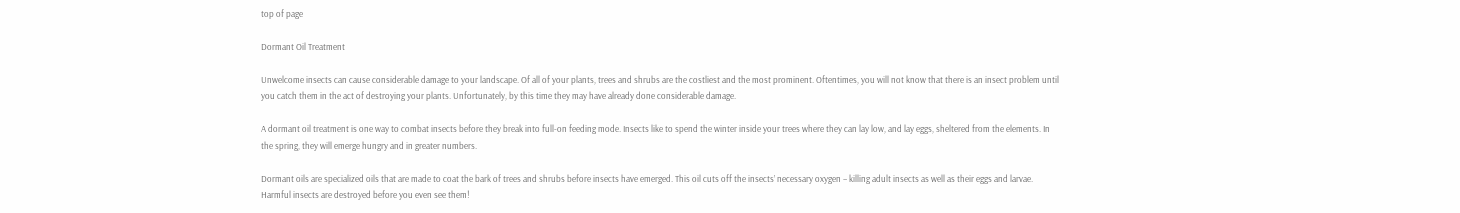top of page

Dormant Oil Treatment

Unwelcome insects can cause considerable damage to your landscape. Of all of your plants, trees and shrubs are the costliest and the most prominent. Oftentimes, you will not know that there is an insect problem until you catch them in the act of destroying your plants. Unfortunately, by this time they may have already done considerable damage.

A dormant oil treatment is one way to combat insects before they break into full-on feeding mode. Insects like to spend the winter inside your trees where they can lay low, and lay eggs, sheltered from the elements. In the spring, they will emerge hungry and in greater numbers.

Dormant oils are specialized oils that are made to coat the bark of trees and shrubs before insects have emerged. This oil cuts off the insects’ necessary oxygen – killing adult insects as well as their eggs and larvae. Harmful insects are destroyed before you even see them!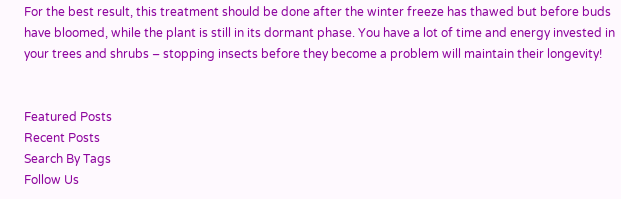For the best result, this treatment should be done after the winter freeze has thawed but before buds have bloomed, while the plant is still in its dormant phase. You have a lot of time and energy invested in your trees and shrubs – stopping insects before they become a problem will maintain their longevity!


Featured Posts
Recent Posts
Search By Tags
Follow Us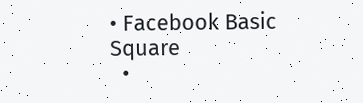• Facebook Basic Square
  •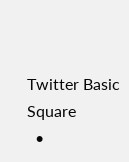Twitter Basic Square
  •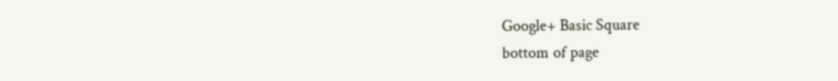Google+ Basic Square
bottom of page